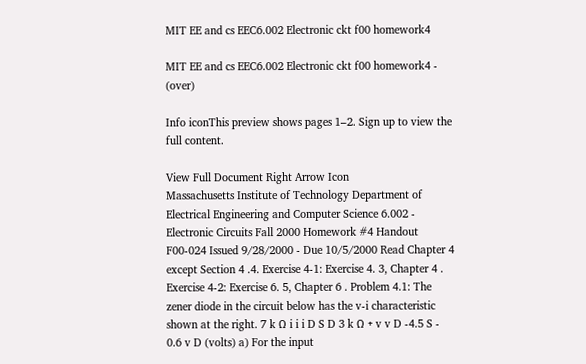MIT EE and cs EEC6.002 Electronic ckt f00 homework4

MIT EE and cs EEC6.002 Electronic ckt f00 homework4 - (over)

Info iconThis preview shows pages 1–2. Sign up to view the full content.

View Full Document Right Arrow Icon
Massachusetts Institute of Technology Department of Electrical Engineering and Computer Science 6.002 - Electronic Circuits Fall 2000 Homework #4 Handout F00-024 Issued 9/28/2000 - Due 10/5/2000 Read Chapter 4 except Section 4 .4. Exercise 4-1: Exercise 4. 3, Chapter 4 . Exercise 4-2: Exercise 6. 5, Chapter 6 . Problem 4.1: The zener diode in the circuit below has the v-i characteristic shown at the right. 7 k Ω i i i D S D 3 k Ω + v v D -4.5 S - 0.6 v D (volts) a) For the input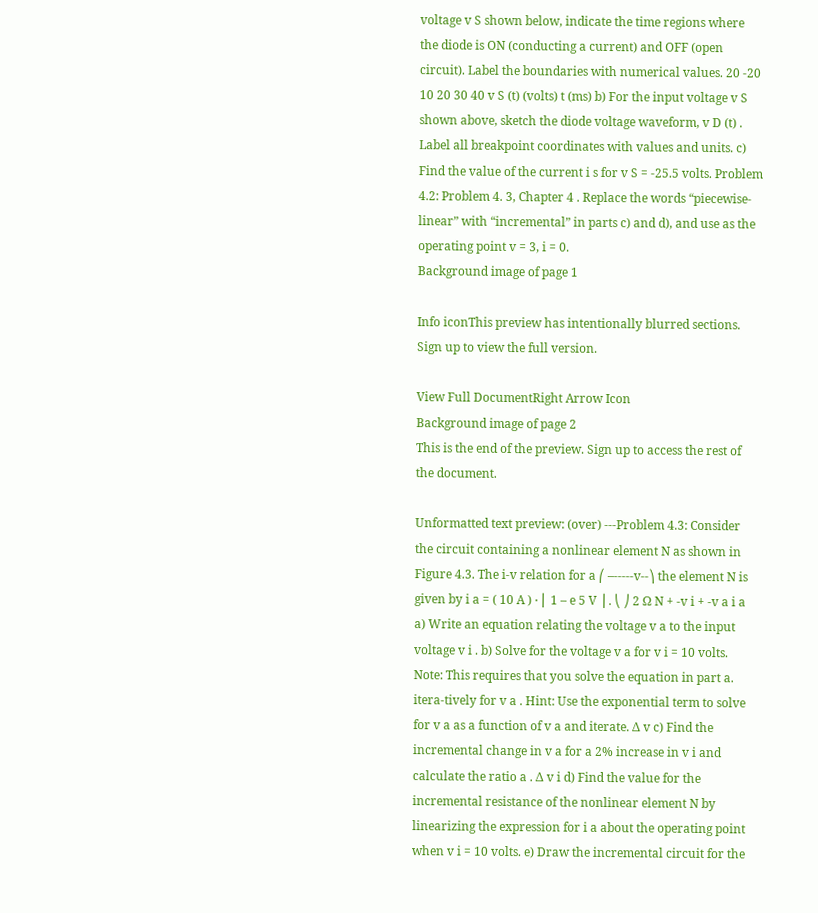voltage v S shown below, indicate the time regions where the diode is ON (conducting a current) and OFF (open circuit). Label the boundaries with numerical values. 20 -20 10 20 30 40 v S (t) (volts) t (ms) b) For the input voltage v S shown above, sketch the diode voltage waveform, v D (t) . Label all breakpoint coordinates with values and units. c) Find the value of the current i s for v S = -25.5 volts. Problem 4.2: Problem 4. 3, Chapter 4 . Replace the words “piecewise-linear” with “incremental” in parts c) and d), and use as the operating point v = 3, i = 0.
Background image of page 1

Info iconThis preview has intentionally blurred sections. Sign up to view the full version.

View Full DocumentRight Arrow Icon
Background image of page 2
This is the end of the preview. Sign up to access the rest of the document.

Unformatted text preview: (over) ---Problem 4.3: Consider the circuit containing a nonlinear element N as shown in Figure 4.3. The i-v relation for a ⎛ –-----v--⎞ the element N is given by i a = ( 10 A ) ⋅ ⎜ 1 – e 5 V ⎟ . ⎝ ⎠ 2 Ω N + -v i + -v a i a a) Write an equation relating the voltage v a to the input voltage v i . b) Solve for the voltage v a for v i = 10 volts. Note: This requires that you solve the equation in part a. itera-tively for v a . Hint: Use the exponential term to solve for v a as a function of v a and iterate. Δ v c) Find the incremental change in v a for a 2% increase in v i and calculate the ratio a . Δ v i d) Find the value for the incremental resistance of the nonlinear element N by linearizing the expression for i a about the operating point when v i = 10 volts. e) Draw the incremental circuit for the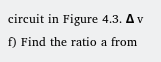circuit in Figure 4.3. Δ v f) Find the ratio a from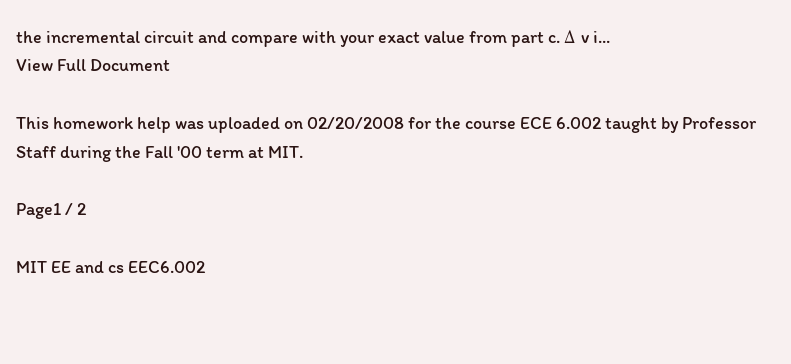the incremental circuit and compare with your exact value from part c. Δ v i...
View Full Document

This homework help was uploaded on 02/20/2008 for the course ECE 6.002 taught by Professor Staff during the Fall '00 term at MIT.

Page1 / 2

MIT EE and cs EEC6.002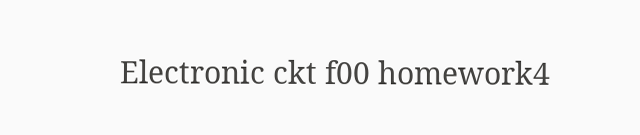Electronic ckt f00 homework4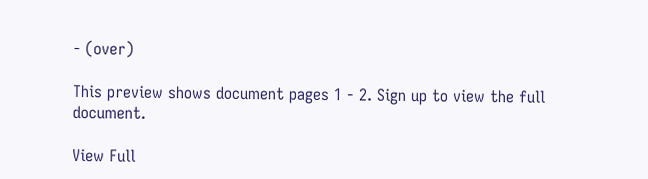- (over)

This preview shows document pages 1 - 2. Sign up to view the full document.

View Full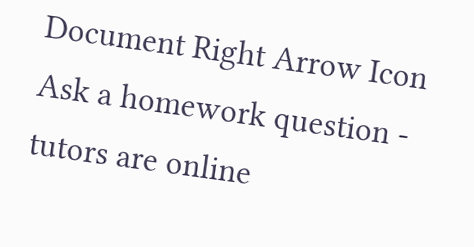Document Right Arrow Icon
Ask a homework question - tutors are online